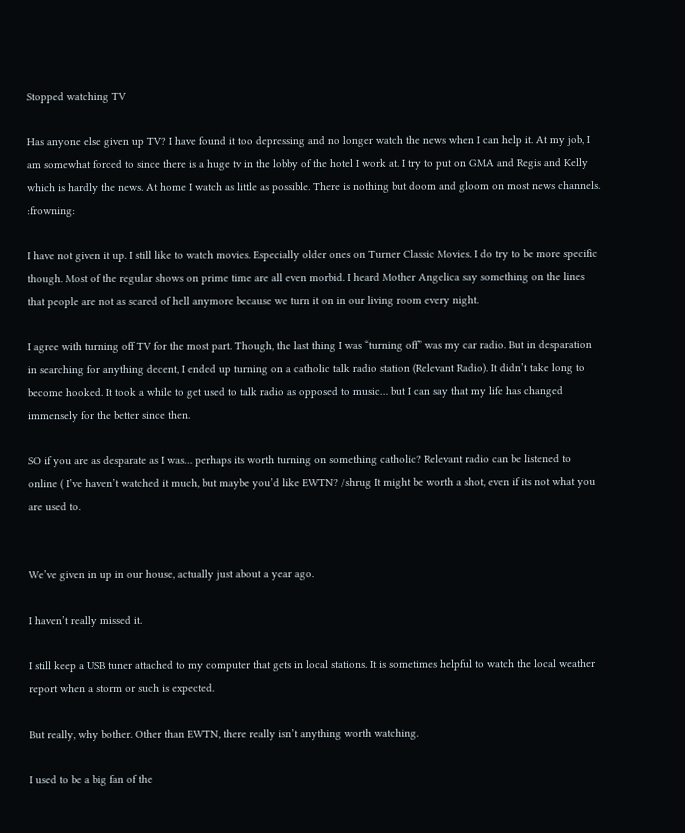Stopped watching TV

Has anyone else given up TV? I have found it too depressing and no longer watch the news when I can help it. At my job, I am somewhat forced to since there is a huge tv in the lobby of the hotel I work at. I try to put on GMA and Regis and Kelly which is hardly the news. At home I watch as little as possible. There is nothing but doom and gloom on most news channels. :frowning:

I have not given it up. I still like to watch movies. Especially older ones on Turner Classic Movies. I do try to be more specific though. Most of the regular shows on prime time are all even morbid. I heard Mother Angelica say something on the lines that people are not as scared of hell anymore because we turn it on in our living room every night.

I agree with turning off TV for the most part. Though, the last thing I was “turning off” was my car radio. But in desparation in searching for anything decent, I ended up turning on a catholic talk radio station (Relevant Radio). It didn’t take long to become hooked. It took a while to get used to talk radio as opposed to music… but I can say that my life has changed immensely for the better since then.

SO if you are as desparate as I was… perhaps its worth turning on something catholic? Relevant radio can be listened to online ( I’ve haven’t watched it much, but maybe you’d like EWTN? /shrug It might be worth a shot, even if its not what you are used to.


We’ve given in up in our house, actually just about a year ago.

I haven’t really missed it.

I still keep a USB tuner attached to my computer that gets in local stations. It is sometimes helpful to watch the local weather report when a storm or such is expected.

But really, why bother. Other than EWTN, there really isn’t anything worth watching.

I used to be a big fan of the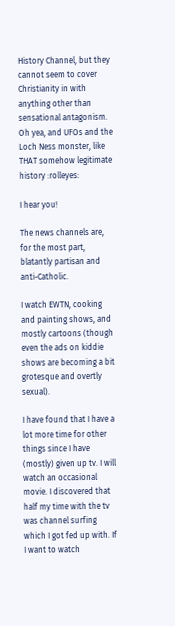History Channel, but they cannot seem to cover Christianity in with anything other than sensational antagonism. Oh yea, and UFOs and the Loch Ness monster, like THAT somehow legitimate history :rolleyes:

I hear you!

The news channels are, for the most part, blatantly partisan and anti-Catholic.

I watch EWTN, cooking and painting shows, and mostly cartoons (though even the ads on kiddie shows are becoming a bit grotesque and overtly sexual).

I have found that I have a lot more time for other things since I have (mostly) given up tv. I will watch an occasional movie. I discovered that half my time with the tv was channel surfing which I got fed up with. If I want to watch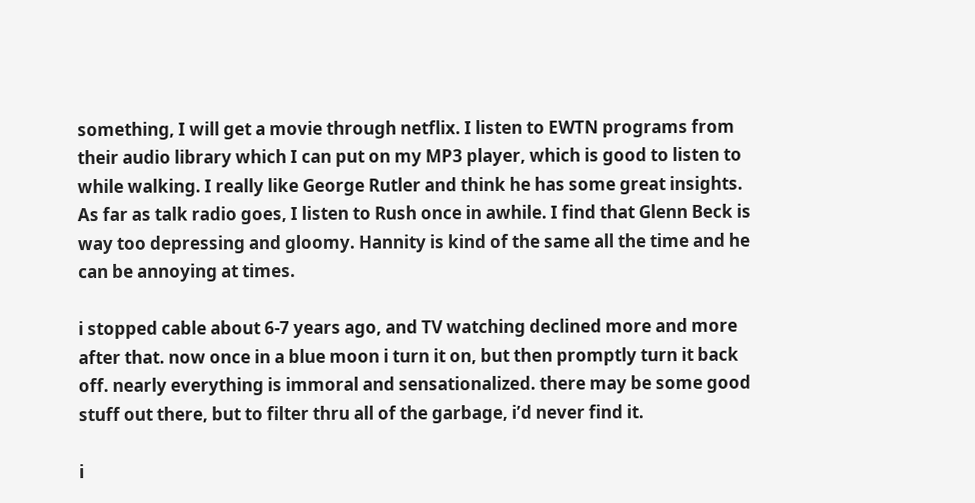something, I will get a movie through netflix. I listen to EWTN programs from their audio library which I can put on my MP3 player, which is good to listen to while walking. I really like George Rutler and think he has some great insights. As far as talk radio goes, I listen to Rush once in awhile. I find that Glenn Beck is way too depressing and gloomy. Hannity is kind of the same all the time and he can be annoying at times.

i stopped cable about 6-7 years ago, and TV watching declined more and more after that. now once in a blue moon i turn it on, but then promptly turn it back off. nearly everything is immoral and sensationalized. there may be some good stuff out there, but to filter thru all of the garbage, i’d never find it.

i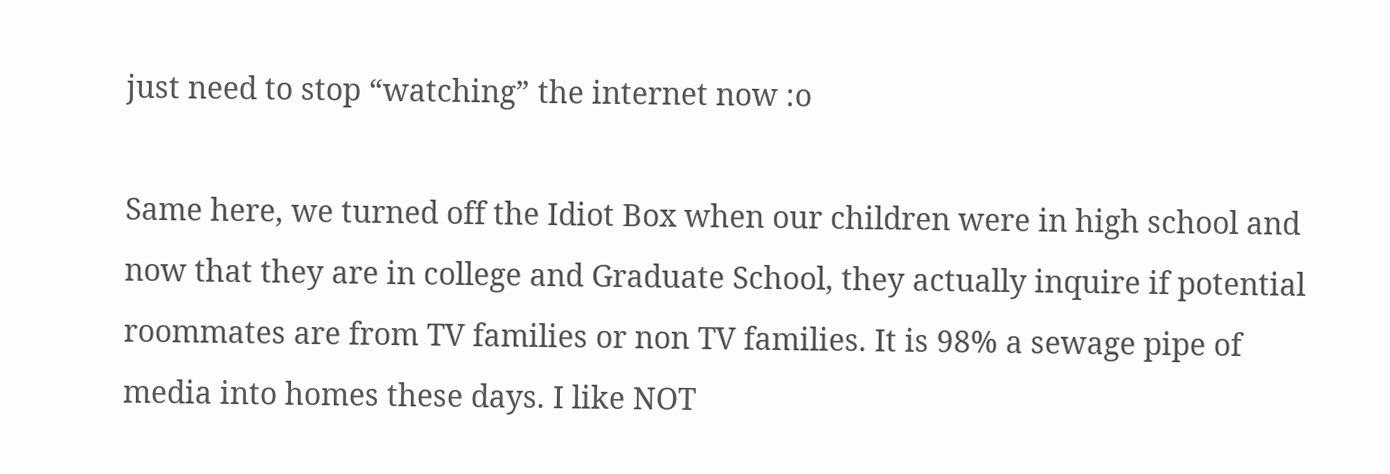just need to stop “watching” the internet now :o

Same here, we turned off the Idiot Box when our children were in high school and now that they are in college and Graduate School, they actually inquire if potential roommates are from TV families or non TV families. It is 98% a sewage pipe of media into homes these days. I like NOT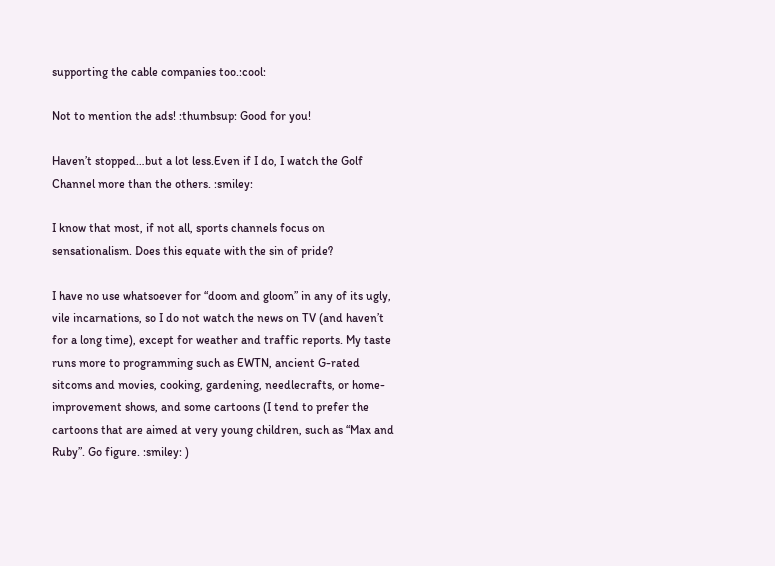supporting the cable companies too.:cool:

Not to mention the ads! :thumbsup: Good for you!

Haven’t stopped…but a lot less.Even if I do, I watch the Golf Channel more than the others. :smiley:

I know that most, if not all, sports channels focus on sensationalism. Does this equate with the sin of pride?

I have no use whatsoever for “doom and gloom” in any of its ugly, vile incarnations, so I do not watch the news on TV (and haven’t for a long time), except for weather and traffic reports. My taste runs more to programming such as EWTN, ancient G-rated sitcoms and movies, cooking, gardening, needlecrafts, or home-improvement shows, and some cartoons (I tend to prefer the cartoons that are aimed at very young children, such as “Max and Ruby”. Go figure. :smiley: )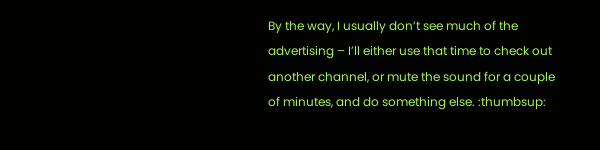By the way, I usually don’t see much of the advertising – I’ll either use that time to check out another channel, or mute the sound for a couple of minutes, and do something else. :thumbsup: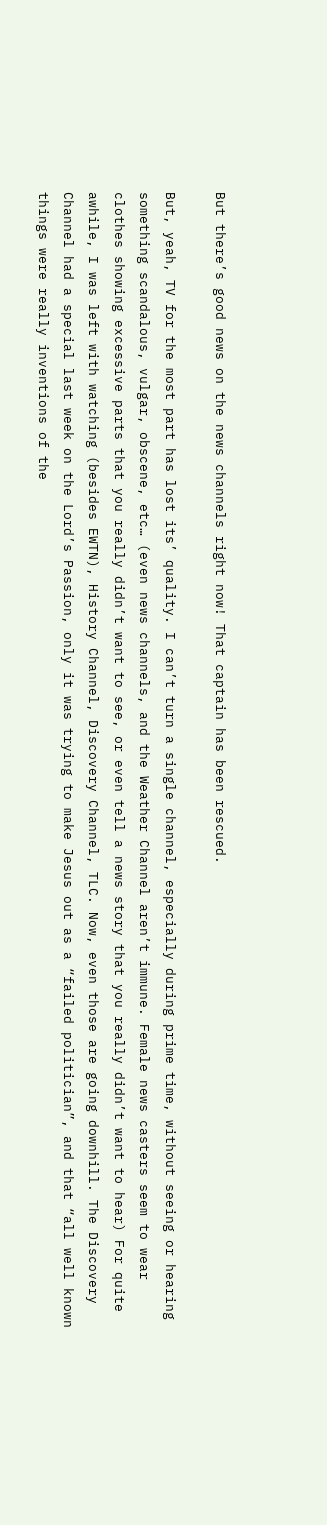But there’s good news on the news channels right now! That captain has been rescued.

But, yeah, TV for the most part has lost its’ quality. I can’t turn a single channel, especially during prime time, without seeing or hearing something scandalous, vulgar, obscene, etc… (even news channels, and the Weather Channel aren’t immune. Female news casters seem to wear clothes showing excessive parts that you really didn’t want to see, or even tell a news story that you really didn’t want to hear) For quite awhile, I was left with watching (besides EWTN), History Channel, Discovery Channel, TLC. Now, even those are going downhill. The Discovery Channel had a special last week on the Lord’s Passion, only it was trying to make Jesus out as a “failed politician”, and that “all well known things were really inventions of the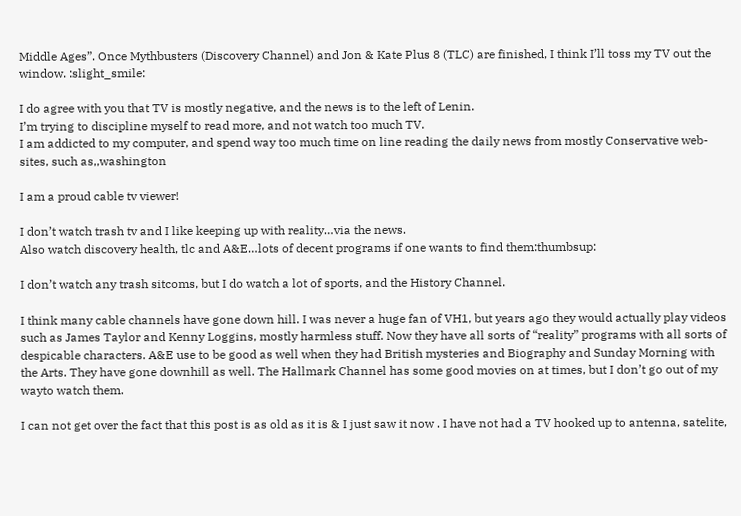Middle Ages”. Once Mythbusters (Discovery Channel) and Jon & Kate Plus 8 (TLC) are finished, I think I’ll toss my TV out the window. :slight_smile:

I do agree with you that TV is mostly negative, and the news is to the left of Lenin.
I’m trying to discipline myself to read more, and not watch too much TV.
I am addicted to my computer, and spend way too much time on line reading the daily news from mostly Conservative web-sites, such as,,washington

I am a proud cable tv viewer!

I don’t watch trash tv and I like keeping up with reality…via the news.
Also watch discovery health, tlc and A&E…lots of decent programs if one wants to find them:thumbsup:

I don’t watch any trash sitcoms, but I do watch a lot of sports, and the History Channel.

I think many cable channels have gone down hill. I was never a huge fan of VH1, but years ago they would actually play videos such as James Taylor and Kenny Loggins, mostly harmless stuff. Now they have all sorts of “reality” programs with all sorts of despicable characters. A&E use to be good as well when they had British mysteries and Biography and Sunday Morning with the Arts. They have gone downhill as well. The Hallmark Channel has some good movies on at times, but I don’t go out of my wayto watch them.

I can not get over the fact that this post is as old as it is & I just saw it now . I have not had a TV hooked up to antenna, satelite,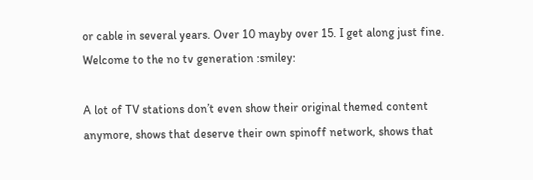or cable in several years. Over 10 mayby over 15. I get along just fine. Welcome to the no tv generation :smiley:

A lot of TV stations don’t even show their original themed content anymore, shows that deserve their own spinoff network, shows that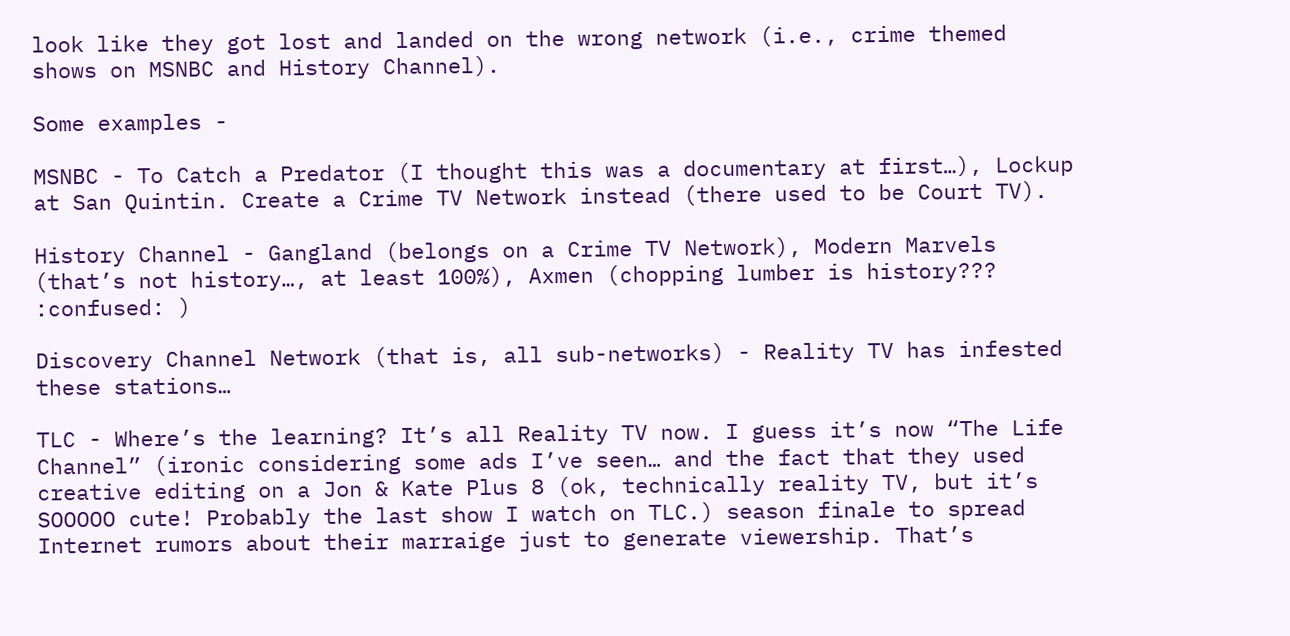look like they got lost and landed on the wrong network (i.e., crime themed shows on MSNBC and History Channel).

Some examples -

MSNBC - To Catch a Predator (I thought this was a documentary at first…), Lockup at San Quintin. Create a Crime TV Network instead (there used to be Court TV).

History Channel - Gangland (belongs on a Crime TV Network), Modern Marvels (that’s not history…, at least 100%), Axmen (chopping lumber is history??? :confused: )

Discovery Channel Network (that is, all sub-networks) - Reality TV has infested these stations…

TLC - Where’s the learning? It’s all Reality TV now. I guess it’s now “The Life Channel” (ironic considering some ads I’ve seen… and the fact that they used creative editing on a Jon & Kate Plus 8 (ok, technically reality TV, but it’s SOOOOO cute! Probably the last show I watch on TLC.) season finale to spread Internet rumors about their marraige just to generate viewership. That’s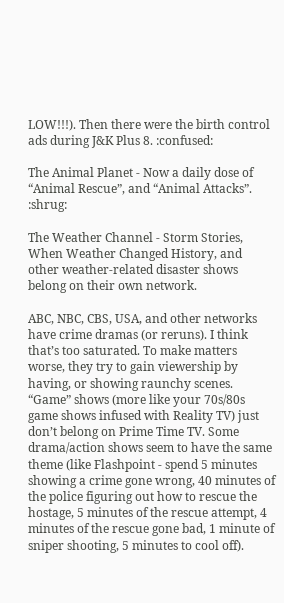LOW!!!). Then there were the birth control ads during J&K Plus 8. :confused:

The Animal Planet - Now a daily dose of “Animal Rescue”, and “Animal Attacks”. :shrug:

The Weather Channel - Storm Stories, When Weather Changed History, and other weather-related disaster shows belong on their own network.

ABC, NBC, CBS, USA, and other networks have crime dramas (or reruns). I think that’s too saturated. To make matters worse, they try to gain viewership by having, or showing raunchy scenes. “Game” shows (more like your 70s/80s game shows infused with Reality TV) just don’t belong on Prime Time TV. Some drama/action shows seem to have the same theme (like Flashpoint - spend 5 minutes showing a crime gone wrong, 40 minutes of the police figuring out how to rescue the hostage, 5 minutes of the rescue attempt, 4 minutes of the rescue gone bad, 1 minute of sniper shooting, 5 minutes to cool off).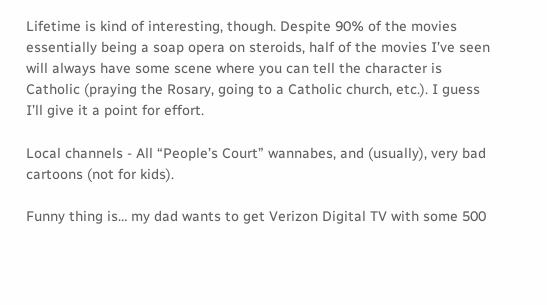Lifetime is kind of interesting, though. Despite 90% of the movies essentially being a soap opera on steroids, half of the movies I’ve seen will always have some scene where you can tell the character is Catholic (praying the Rosary, going to a Catholic church, etc.). I guess I’ll give it a point for effort.

Local channels - All “People’s Court” wannabes, and (usually), very bad cartoons (not for kids).

Funny thing is… my dad wants to get Verizon Digital TV with some 500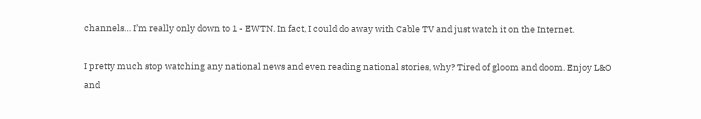channels… I’m really only down to 1 - EWTN. In fact, I could do away with Cable TV and just watch it on the Internet.

I pretty much stop watching any national news and even reading national stories, why? Tired of gloom and doom. Enjoy L&O and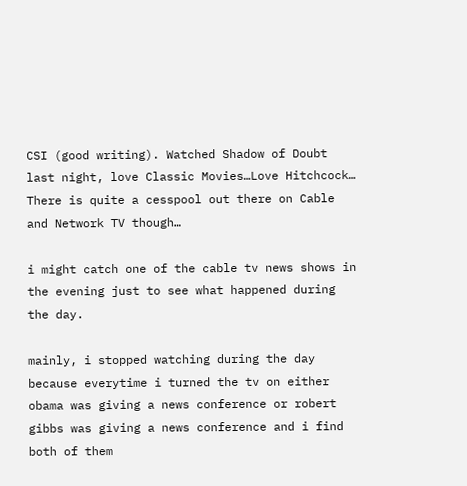CSI (good writing). Watched Shadow of Doubt last night, love Classic Movies…Love Hitchcock… There is quite a cesspool out there on Cable and Network TV though…

i might catch one of the cable tv news shows in the evening just to see what happened during the day.

mainly, i stopped watching during the day because everytime i turned the tv on either obama was giving a news conference or robert gibbs was giving a news conference and i find both of them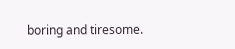boring and tiresome.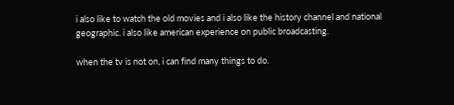i also like to watch the old movies and i also like the history channel and national geographic. i also like american experience on public broadcasting.

when the tv is not on, i can find many things to do.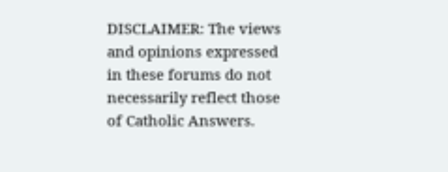DISCLAIMER: The views and opinions expressed in these forums do not necessarily reflect those of Catholic Answers.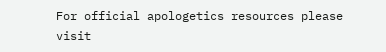For official apologetics resources please visit